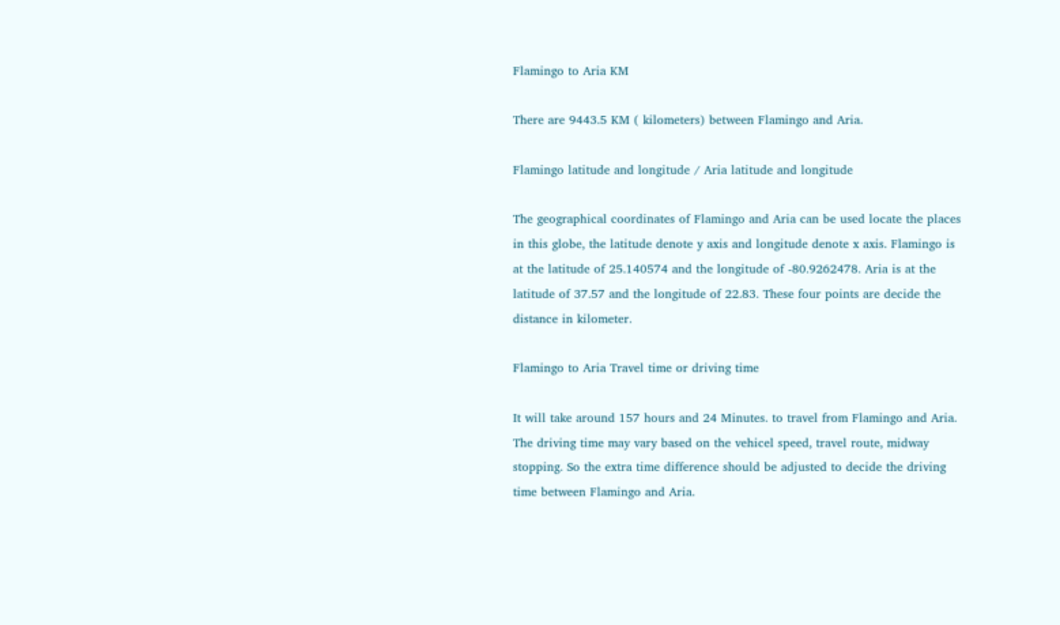Flamingo to Aria KM

There are 9443.5 KM ( kilometers) between Flamingo and Aria.

Flamingo latitude and longitude / Aria latitude and longitude

The geographical coordinates of Flamingo and Aria can be used locate the places in this globe, the latitude denote y axis and longitude denote x axis. Flamingo is at the latitude of 25.140574 and the longitude of -80.9262478. Aria is at the latitude of 37.57 and the longitude of 22.83. These four points are decide the distance in kilometer.

Flamingo to Aria Travel time or driving time

It will take around 157 hours and 24 Minutes. to travel from Flamingo and Aria. The driving time may vary based on the vehicel speed, travel route, midway stopping. So the extra time difference should be adjusted to decide the driving time between Flamingo and Aria.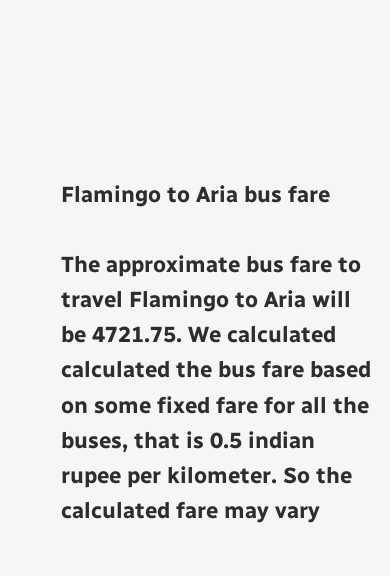Flamingo to Aria bus fare

The approximate bus fare to travel Flamingo to Aria will be 4721.75. We calculated calculated the bus fare based on some fixed fare for all the buses, that is 0.5 indian rupee per kilometer. So the calculated fare may vary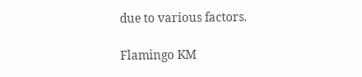due to various factors.

Flamingo KM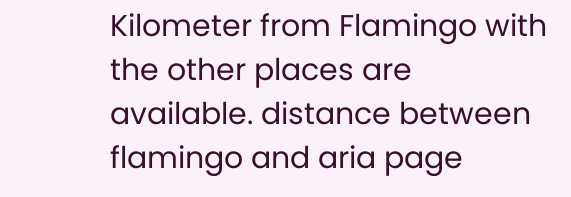Kilometer from Flamingo with the other places are available. distance between flamingo and aria page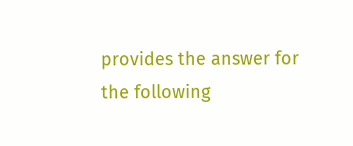provides the answer for the following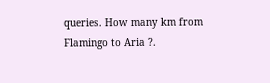queries. How many km from Flamingo to Aria ?.